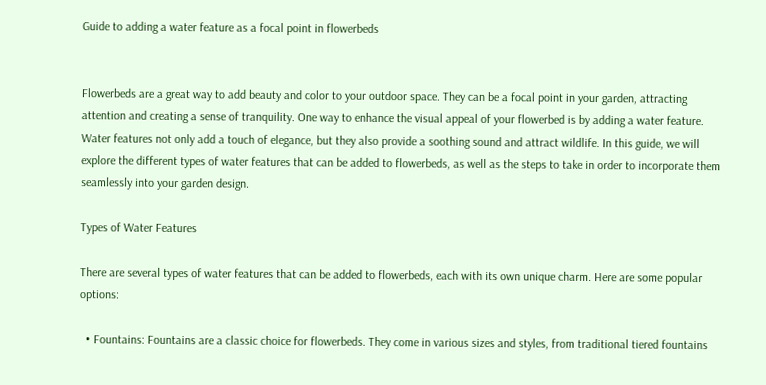Guide to adding a water feature as a focal point in flowerbeds


Flowerbeds are a great way to add beauty and color to your outdoor space. They can be a focal point in your garden, attracting attention and creating a sense of tranquility. One way to enhance the visual appeal of your flowerbed is by adding a water feature. Water features not only add a touch of elegance, but they also provide a soothing sound and attract wildlife. In this guide, we will explore the different types of water features that can be added to flowerbeds, as well as the steps to take in order to incorporate them seamlessly into your garden design.

Types of Water Features

There are several types of water features that can be added to flowerbeds, each with its own unique charm. Here are some popular options:

  • Fountains: Fountains are a classic choice for flowerbeds. They come in various sizes and styles, from traditional tiered fountains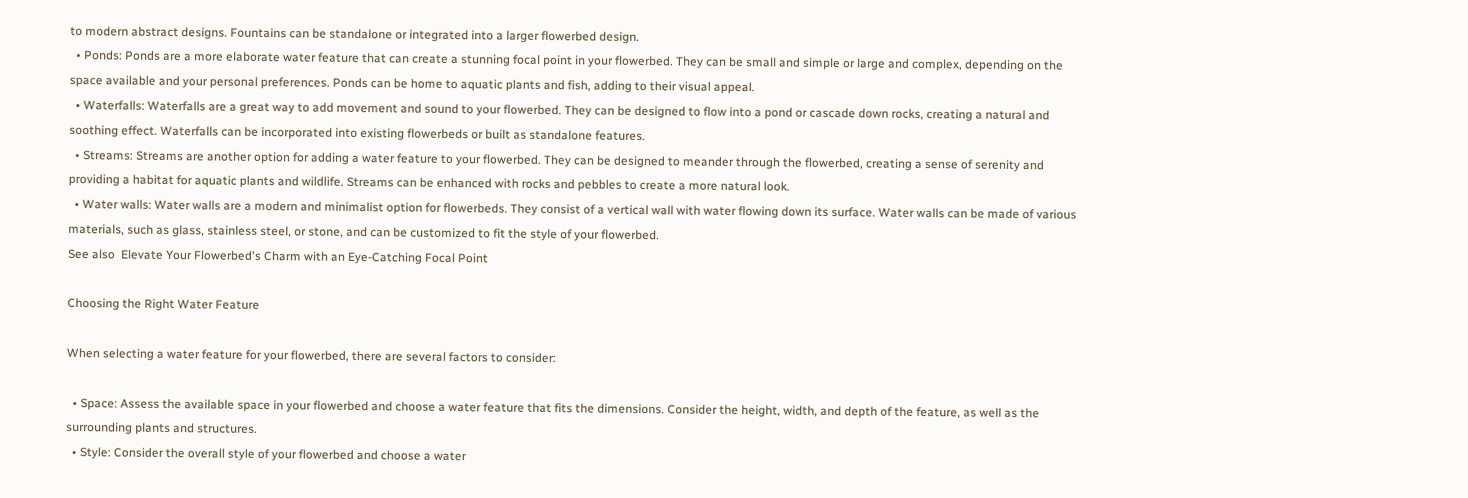to modern abstract designs. Fountains can be standalone or integrated into a larger flowerbed design.
  • Ponds: Ponds are a more elaborate water feature that can create a stunning focal point in your flowerbed. They can be small and simple or large and complex, depending on the space available and your personal preferences. Ponds can be home to aquatic plants and fish, adding to their visual appeal.
  • Waterfalls: Waterfalls are a great way to add movement and sound to your flowerbed. They can be designed to flow into a pond or cascade down rocks, creating a natural and soothing effect. Waterfalls can be incorporated into existing flowerbeds or built as standalone features.
  • Streams: Streams are another option for adding a water feature to your flowerbed. They can be designed to meander through the flowerbed, creating a sense of serenity and providing a habitat for aquatic plants and wildlife. Streams can be enhanced with rocks and pebbles to create a more natural look.
  • Water walls: Water walls are a modern and minimalist option for flowerbeds. They consist of a vertical wall with water flowing down its surface. Water walls can be made of various materials, such as glass, stainless steel, or stone, and can be customized to fit the style of your flowerbed.
See also  Elevate Your Flowerbed's Charm with an Eye-Catching Focal Point

Choosing the Right Water Feature

When selecting a water feature for your flowerbed, there are several factors to consider:

  • Space: Assess the available space in your flowerbed and choose a water feature that fits the dimensions. Consider the height, width, and depth of the feature, as well as the surrounding plants and structures.
  • Style: Consider the overall style of your flowerbed and choose a water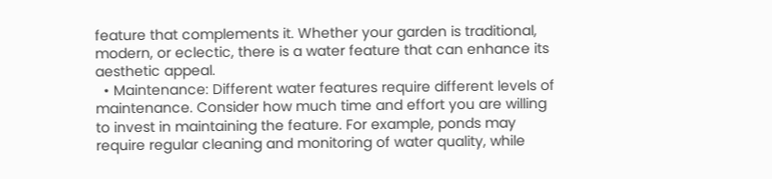feature that complements it. Whether your garden is traditional, modern, or eclectic, there is a water feature that can enhance its aesthetic appeal.
  • Maintenance: Different water features require different levels of maintenance. Consider how much time and effort you are willing to invest in maintaining the feature. For example, ponds may require regular cleaning and monitoring of water quality, while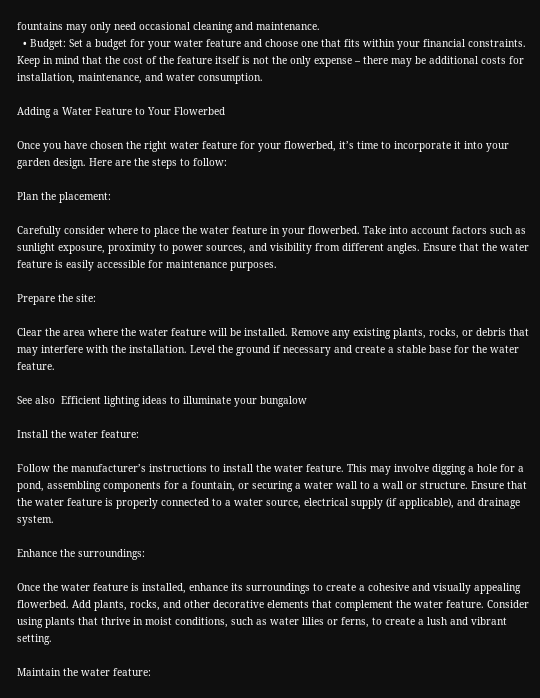fountains may only need occasional cleaning and maintenance.
  • Budget: Set a budget for your water feature and choose one that fits within your financial constraints. Keep in mind that the cost of the feature itself is not the only expense – there may be additional costs for installation, maintenance, and water consumption.

Adding a Water Feature to Your Flowerbed

Once you have chosen the right water feature for your flowerbed, it’s time to incorporate it into your garden design. Here are the steps to follow:

Plan the placement:

Carefully consider where to place the water feature in your flowerbed. Take into account factors such as sunlight exposure, proximity to power sources, and visibility from different angles. Ensure that the water feature is easily accessible for maintenance purposes.

Prepare the site:

Clear the area where the water feature will be installed. Remove any existing plants, rocks, or debris that may interfere with the installation. Level the ground if necessary and create a stable base for the water feature.

See also  Efficient lighting ideas to illuminate your bungalow

Install the water feature:

Follow the manufacturer’s instructions to install the water feature. This may involve digging a hole for a pond, assembling components for a fountain, or securing a water wall to a wall or structure. Ensure that the water feature is properly connected to a water source, electrical supply (if applicable), and drainage system.

Enhance the surroundings:

Once the water feature is installed, enhance its surroundings to create a cohesive and visually appealing flowerbed. Add plants, rocks, and other decorative elements that complement the water feature. Consider using plants that thrive in moist conditions, such as water lilies or ferns, to create a lush and vibrant setting.

Maintain the water feature: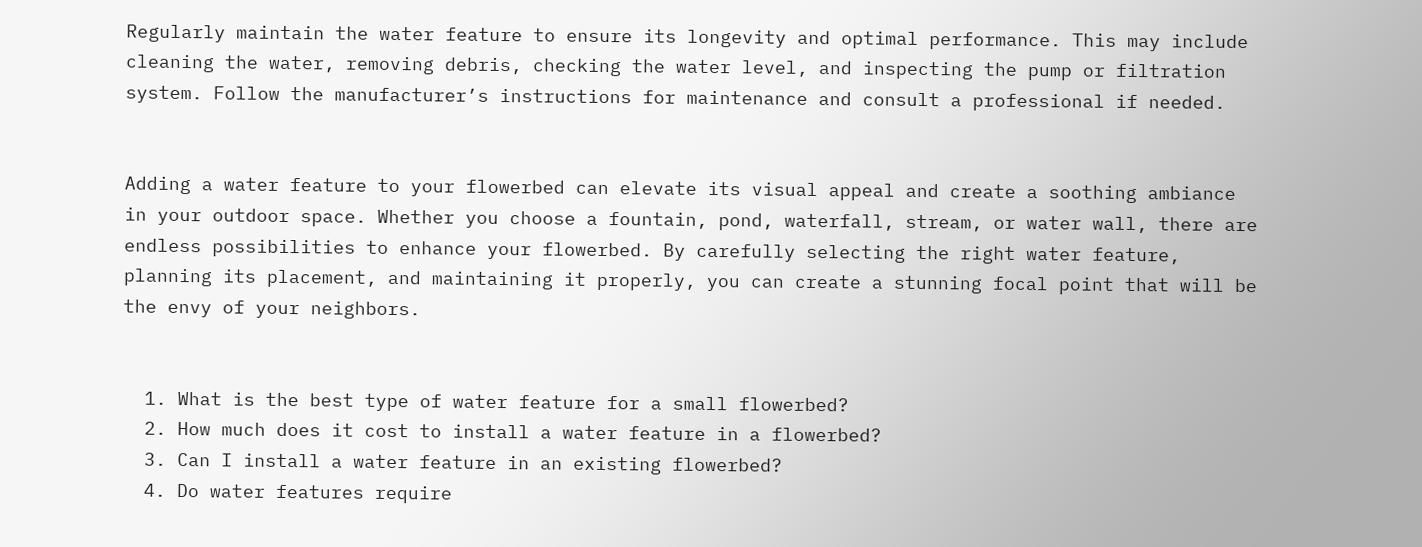Regularly maintain the water feature to ensure its longevity and optimal performance. This may include cleaning the water, removing debris, checking the water level, and inspecting the pump or filtration system. Follow the manufacturer’s instructions for maintenance and consult a professional if needed.


Adding a water feature to your flowerbed can elevate its visual appeal and create a soothing ambiance in your outdoor space. Whether you choose a fountain, pond, waterfall, stream, or water wall, there are endless possibilities to enhance your flowerbed. By carefully selecting the right water feature, planning its placement, and maintaining it properly, you can create a stunning focal point that will be the envy of your neighbors.


  1. What is the best type of water feature for a small flowerbed?
  2. How much does it cost to install a water feature in a flowerbed?
  3. Can I install a water feature in an existing flowerbed?
  4. Do water features require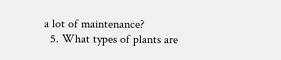a lot of maintenance?
  5. What types of plants are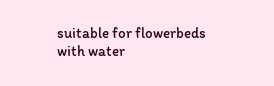suitable for flowerbeds with water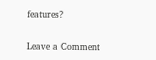features?

Leave a Comment